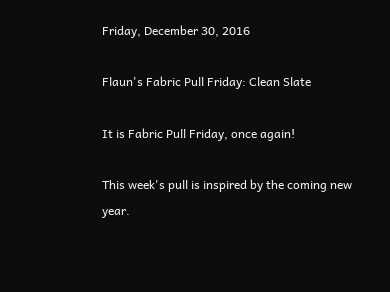Friday, December 30, 2016

Flaun's Fabric Pull Friday: Clean Slate

It is Fabric Pull Friday, once again!

This week's pull is inspired by the coming new year.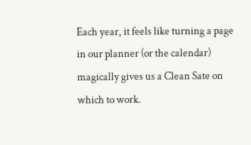Each year, it feels like turning a page in our planner (or the calendar) magically gives us a Clean Sate on which to work.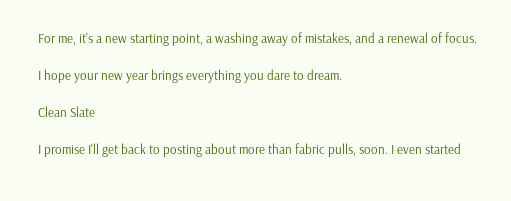For me, it's a new starting point, a washing away of mistakes, and a renewal of focus.

I hope your new year brings everything you dare to dream.

Clean Slate

I promise I'll get back to posting about more than fabric pulls, soon. I even started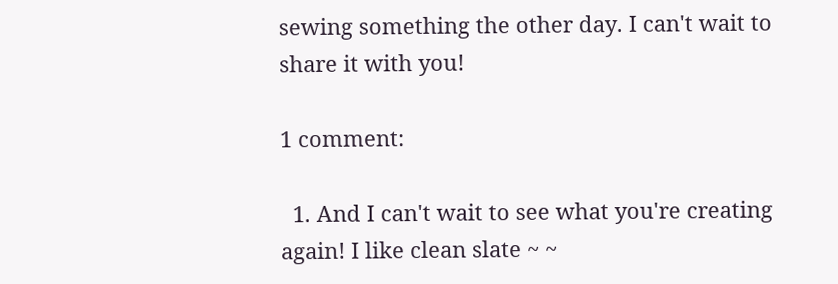sewing something the other day. I can't wait to share it with you!

1 comment:

  1. And I can't wait to see what you're creating again! I like clean slate ~ ~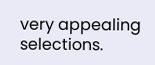very appealing selections.